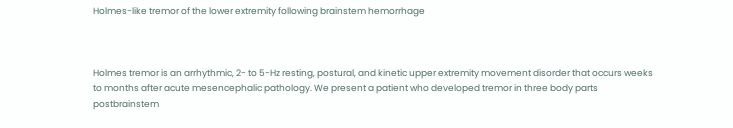Holmes-like tremor of the lower extremity following brainstem hemorrhage



Holmes tremor is an arrhythmic, 2- to 5-Hz resting, postural, and kinetic upper extremity movement disorder that occurs weeks to months after acute mesencephalic pathology. We present a patient who developed tremor in three body parts postbrainstem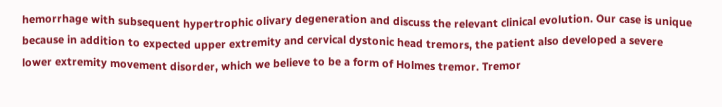hemorrhage with subsequent hypertrophic olivary degeneration and discuss the relevant clinical evolution. Our case is unique because in addition to expected upper extremity and cervical dystonic head tremors, the patient also developed a severe lower extremity movement disorder, which we believe to be a form of Holmes tremor. Tremor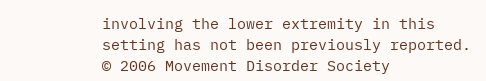involving the lower extremity in this setting has not been previously reported. © 2006 Movement Disorder Society